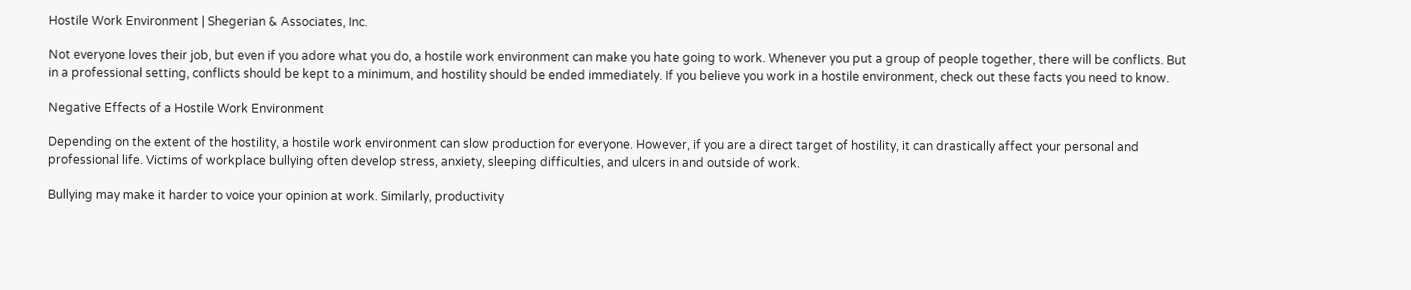Hostile Work Environment | Shegerian & Associates, Inc.

Not everyone loves their job, but even if you adore what you do, a hostile work environment can make you hate going to work. Whenever you put a group of people together, there will be conflicts. But in a professional setting, conflicts should be kept to a minimum, and hostility should be ended immediately. If you believe you work in a hostile environment, check out these facts you need to know.

Negative Effects of a Hostile Work Environment

Depending on the extent of the hostility, a hostile work environment can slow production for everyone. However, if you are a direct target of hostility, it can drastically affect your personal and professional life. Victims of workplace bullying often develop stress, anxiety, sleeping difficulties, and ulcers in and outside of work.

Bullying may make it harder to voice your opinion at work. Similarly, productivity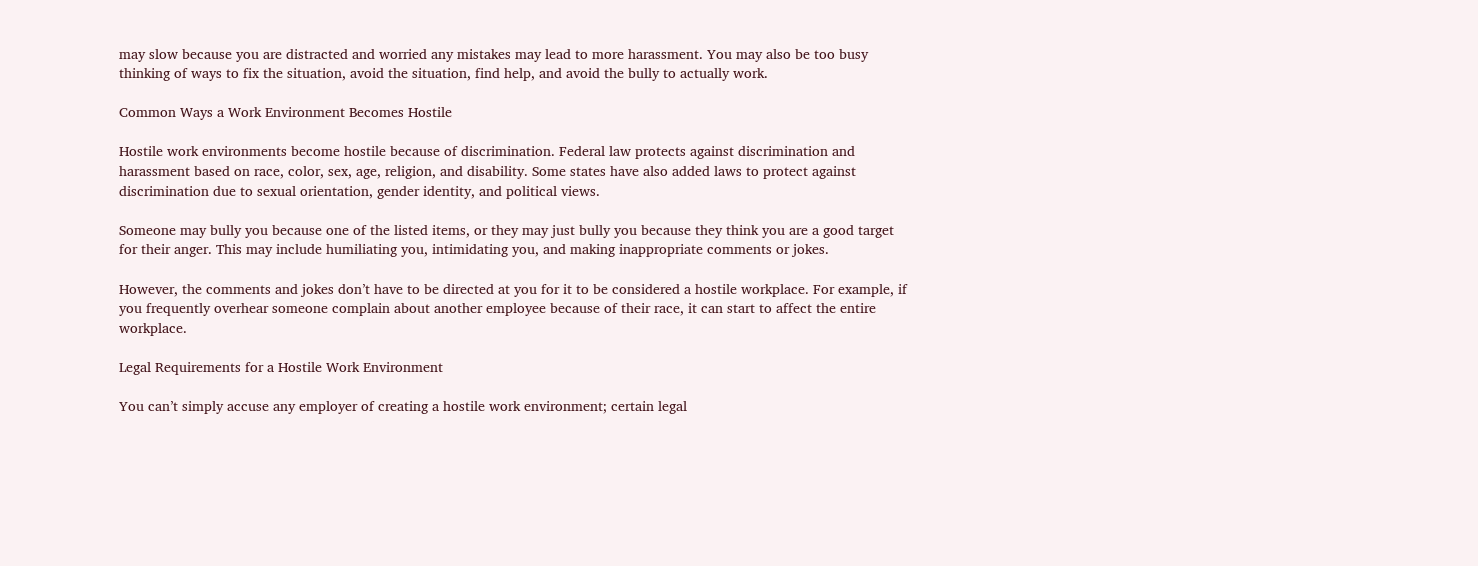may slow because you are distracted and worried any mistakes may lead to more harassment. You may also be too busy thinking of ways to fix the situation, avoid the situation, find help, and avoid the bully to actually work.

Common Ways a Work Environment Becomes Hostile

Hostile work environments become hostile because of discrimination. Federal law protects against discrimination and harassment based on race, color, sex, age, religion, and disability. Some states have also added laws to protect against discrimination due to sexual orientation, gender identity, and political views.

Someone may bully you because one of the listed items, or they may just bully you because they think you are a good target for their anger. This may include humiliating you, intimidating you, and making inappropriate comments or jokes.

However, the comments and jokes don’t have to be directed at you for it to be considered a hostile workplace. For example, if you frequently overhear someone complain about another employee because of their race, it can start to affect the entire workplace.

Legal Requirements for a Hostile Work Environment

You can’t simply accuse any employer of creating a hostile work environment; certain legal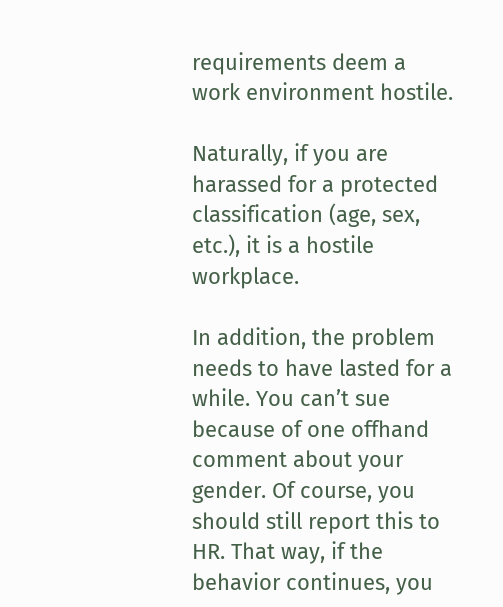requirements deem a work environment hostile.

Naturally, if you are harassed for a protected classification (age, sex, etc.), it is a hostile workplace.

In addition, the problem needs to have lasted for a while. You can’t sue because of one offhand comment about your gender. Of course, you should still report this to HR. That way, if the behavior continues, you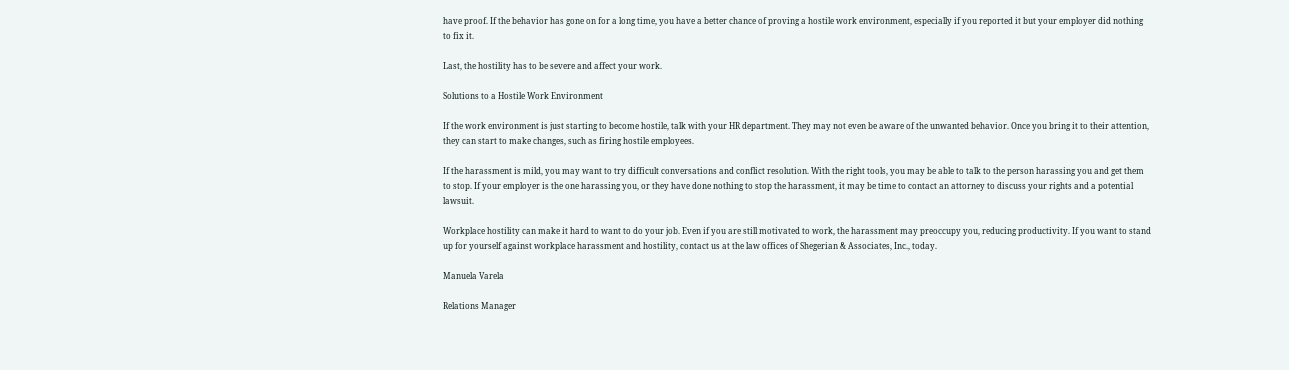have proof. If the behavior has gone on for a long time, you have a better chance of proving a hostile work environment, especially if you reported it but your employer did nothing to fix it.

Last, the hostility has to be severe and affect your work.

Solutions to a Hostile Work Environment

If the work environment is just starting to become hostile, talk with your HR department. They may not even be aware of the unwanted behavior. Once you bring it to their attention, they can start to make changes, such as firing hostile employees.

If the harassment is mild, you may want to try difficult conversations and conflict resolution. With the right tools, you may be able to talk to the person harassing you and get them to stop. If your employer is the one harassing you, or they have done nothing to stop the harassment, it may be time to contact an attorney to discuss your rights and a potential lawsuit.

Workplace hostility can make it hard to want to do your job. Even if you are still motivated to work, the harassment may preoccupy you, reducing productivity. If you want to stand up for yourself against workplace harassment and hostility, contact us at the law offices of Shegerian & Associates, Inc., today.

Manuela Varela

Relations Manager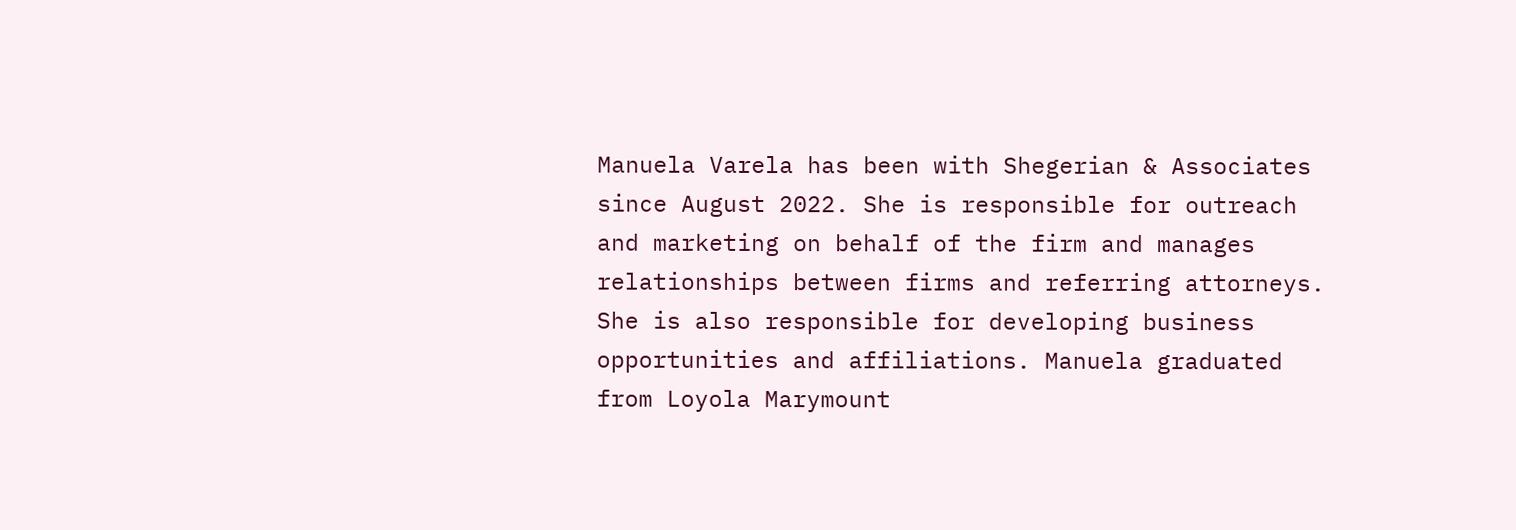Manuela Varela has been with Shegerian & Associates since August 2022. She is responsible for outreach and marketing on behalf of the firm and manages relationships between firms and referring attorneys. She is also responsible for developing business opportunities and affiliations. Manuela graduated from Loyola Marymount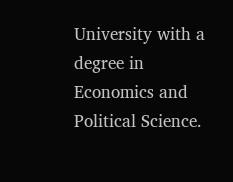University with a degree in Economics and Political Science.